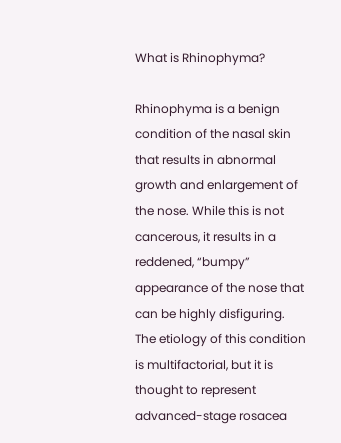What is Rhinophyma?

Rhinophyma is a benign condition of the nasal skin that results in abnormal growth and enlargement of the nose. While this is not cancerous, it results in a reddened, “bumpy” appearance of the nose that can be highly disfiguring. The etiology of this condition is multifactorial, but it is thought to represent advanced-stage rosacea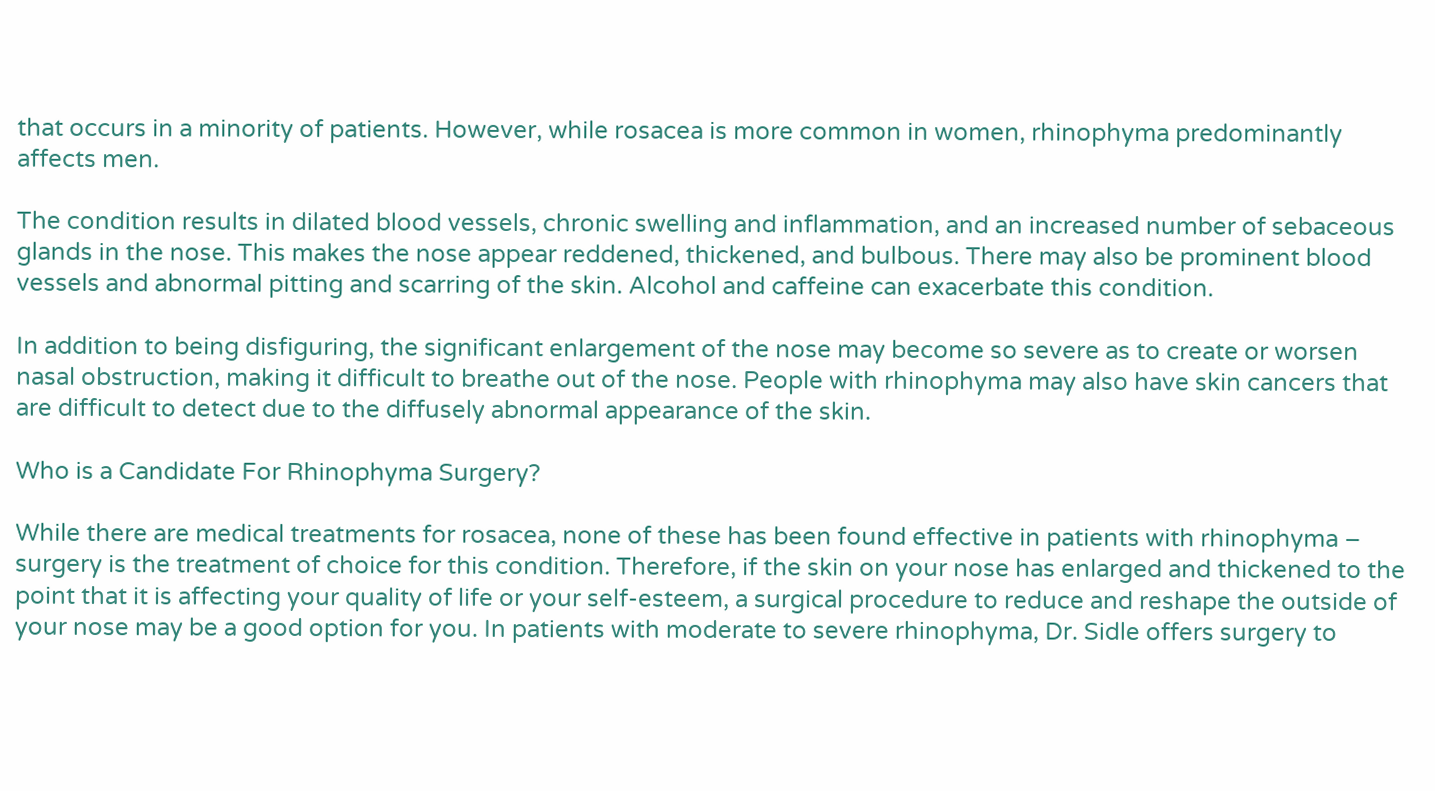that occurs in a minority of patients. However, while rosacea is more common in women, rhinophyma predominantly affects men.

The condition results in dilated blood vessels, chronic swelling and inflammation, and an increased number of sebaceous glands in the nose. This makes the nose appear reddened, thickened, and bulbous. There may also be prominent blood vessels and abnormal pitting and scarring of the skin. Alcohol and caffeine can exacerbate this condition.

In addition to being disfiguring, the significant enlargement of the nose may become so severe as to create or worsen nasal obstruction, making it difficult to breathe out of the nose. People with rhinophyma may also have skin cancers that are difficult to detect due to the diffusely abnormal appearance of the skin.

Who is a Candidate For Rhinophyma Surgery?

While there are medical treatments for rosacea, none of these has been found effective in patients with rhinophyma – surgery is the treatment of choice for this condition. Therefore, if the skin on your nose has enlarged and thickened to the point that it is affecting your quality of life or your self-esteem, a surgical procedure to reduce and reshape the outside of your nose may be a good option for you. In patients with moderate to severe rhinophyma, Dr. Sidle offers surgery to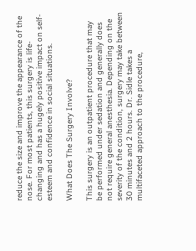reduce the size and improve the appearance of the nose. For most patients, this surgery is life-changing and has a hugely positive impact on self-esteem and confidence in social situations.

What Does The Surgery Involve?

This surgery is an outpatient procedure that may be performed under sedation and generally does not require general anesthesia. Depending on the severity of the condition, surgery may take between 30 minutes and 2 hours. Dr. Sidle takes a multifaceted approach to the procedure,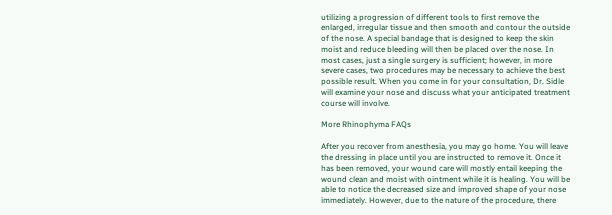utilizing a progression of different tools to first remove the enlarged, irregular tissue and then smooth and contour the outside of the nose. A special bandage that is designed to keep the skin moist and reduce bleeding will then be placed over the nose. In most cases, just a single surgery is sufficient; however, in more severe cases, two procedures may be necessary to achieve the best possible result. When you come in for your consultation, Dr. Sidle will examine your nose and discuss what your anticipated treatment course will involve.

More Rhinophyma FAQs

After you recover from anesthesia, you may go home. You will leave the dressing in place until you are instructed to remove it. Once it has been removed, your wound care will mostly entail keeping the wound clean and moist with ointment while it is healing. You will be able to notice the decreased size and improved shape of your nose immediately. However, due to the nature of the procedure, there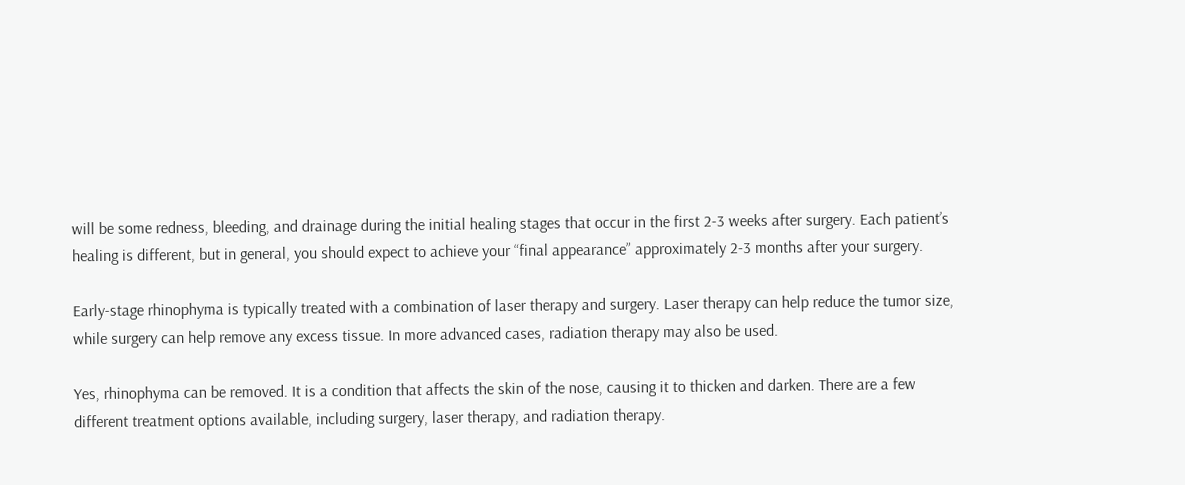will be some redness, bleeding, and drainage during the initial healing stages that occur in the first 2-3 weeks after surgery. Each patient’s healing is different, but in general, you should expect to achieve your “final appearance” approximately 2-3 months after your surgery.

Early-stage rhinophyma is typically treated with a combination of laser therapy and surgery. Laser therapy can help reduce the tumor size, while surgery can help remove any excess tissue. In more advanced cases, radiation therapy may also be used.

Yes, rhinophyma can be removed. It is a condition that affects the skin of the nose, causing it to thicken and darken. There are a few different treatment options available, including surgery, laser therapy, and radiation therapy.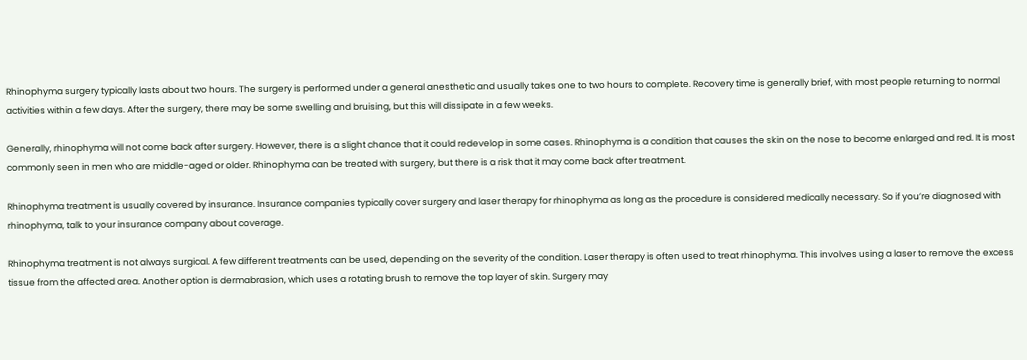Rhinophyma surgery typically lasts about two hours. The surgery is performed under a general anesthetic and usually takes one to two hours to complete. Recovery time is generally brief, with most people returning to normal activities within a few days. After the surgery, there may be some swelling and bruising, but this will dissipate in a few weeks.

Generally, rhinophyma will not come back after surgery. However, there is a slight chance that it could redevelop in some cases. Rhinophyma is a condition that causes the skin on the nose to become enlarged and red. It is most commonly seen in men who are middle-aged or older. Rhinophyma can be treated with surgery, but there is a risk that it may come back after treatment.

Rhinophyma treatment is usually covered by insurance. Insurance companies typically cover surgery and laser therapy for rhinophyma as long as the procedure is considered medically necessary. So if you’re diagnosed with rhinophyma, talk to your insurance company about coverage.

Rhinophyma treatment is not always surgical. A few different treatments can be used, depending on the severity of the condition. Laser therapy is often used to treat rhinophyma. This involves using a laser to remove the excess tissue from the affected area. Another option is dermabrasion, which uses a rotating brush to remove the top layer of skin. Surgery may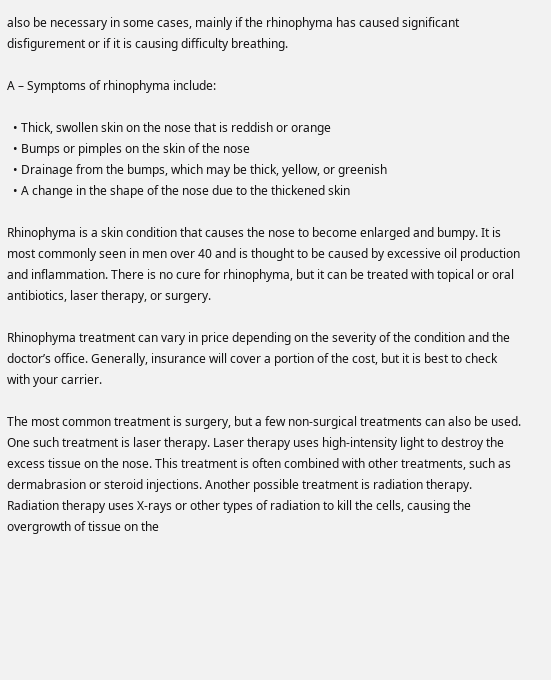also be necessary in some cases, mainly if the rhinophyma has caused significant disfigurement or if it is causing difficulty breathing.

A – Symptoms of rhinophyma include:

  • Thick, swollen skin on the nose that is reddish or orange
  • Bumps or pimples on the skin of the nose
  • Drainage from the bumps, which may be thick, yellow, or greenish
  • A change in the shape of the nose due to the thickened skin

Rhinophyma is a skin condition that causes the nose to become enlarged and bumpy. It is most commonly seen in men over 40 and is thought to be caused by excessive oil production and inflammation. There is no cure for rhinophyma, but it can be treated with topical or oral antibiotics, laser therapy, or surgery.

Rhinophyma treatment can vary in price depending on the severity of the condition and the doctor’s office. Generally, insurance will cover a portion of the cost, but it is best to check with your carrier.

The most common treatment is surgery, but a few non-surgical treatments can also be used. One such treatment is laser therapy. Laser therapy uses high-intensity light to destroy the excess tissue on the nose. This treatment is often combined with other treatments, such as dermabrasion or steroid injections. Another possible treatment is radiation therapy. Radiation therapy uses X-rays or other types of radiation to kill the cells, causing the overgrowth of tissue on the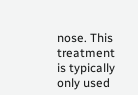nose. This treatment is typically only used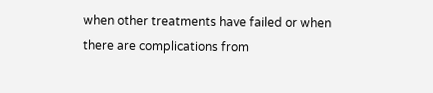when other treatments have failed or when there are complications from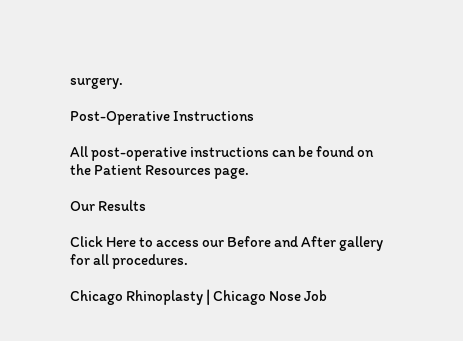surgery.

Post-Operative Instructions

All post-operative instructions can be found on the Patient Resources page.

Our Results

Click Here to access our Before and After gallery for all procedures.

Chicago Rhinoplasty | Chicago Nose Job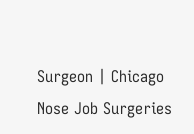Surgeon | Chicago Nose Job Surgeries